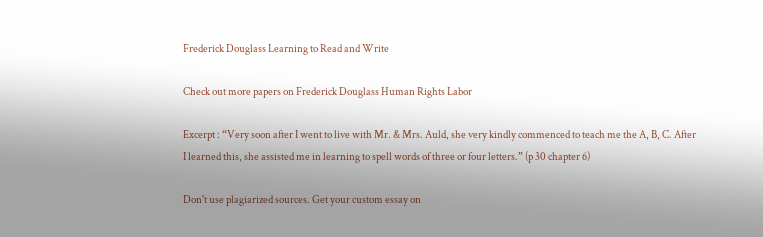Frederick Douglass Learning to Read and Write

Check out more papers on Frederick Douglass Human Rights Labor

Excerpt : “Very soon after I went to live with Mr. & Mrs. Auld, she very kindly commenced to teach me the A, B, C. After I learned this, she assisted me in learning to spell words of three or four letters.” (p 30 chapter 6)

Don't use plagiarized sources. Get your custom essay on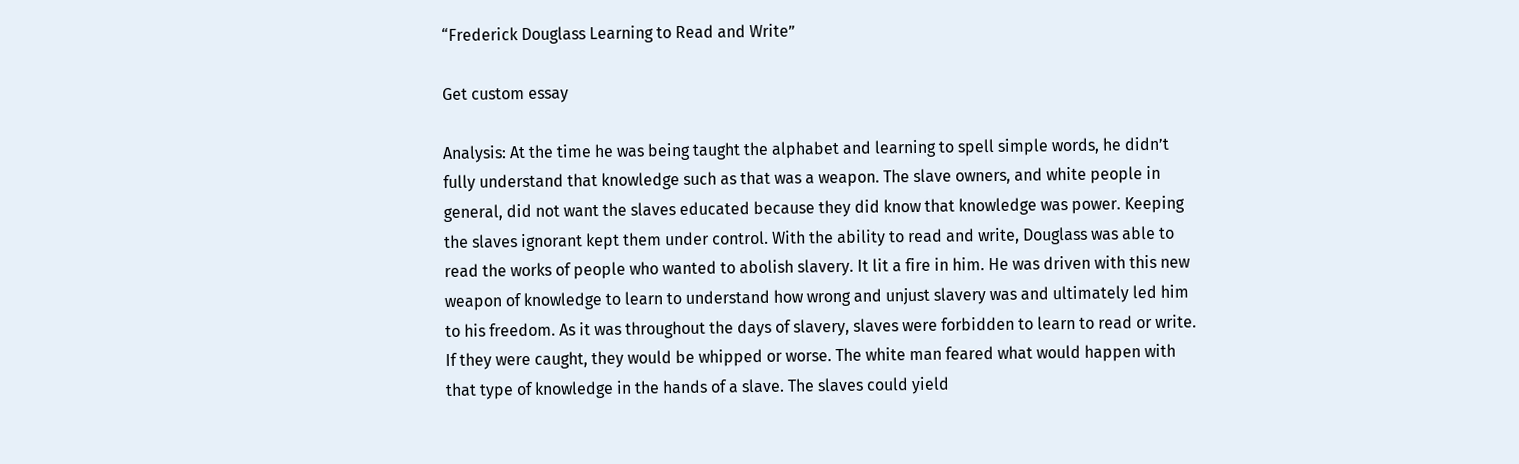“Frederick Douglass Learning to Read and Write”

Get custom essay

Analysis: At the time he was being taught the alphabet and learning to spell simple words, he didn’t fully understand that knowledge such as that was a weapon. The slave owners, and white people in general, did not want the slaves educated because they did know that knowledge was power. Keeping the slaves ignorant kept them under control. With the ability to read and write, Douglass was able to read the works of people who wanted to abolish slavery. It lit a fire in him. He was driven with this new weapon of knowledge to learn to understand how wrong and unjust slavery was and ultimately led him to his freedom. As it was throughout the days of slavery, slaves were forbidden to learn to read or write. If they were caught, they would be whipped or worse. The white man feared what would happen with that type of knowledge in the hands of a slave. The slaves could yield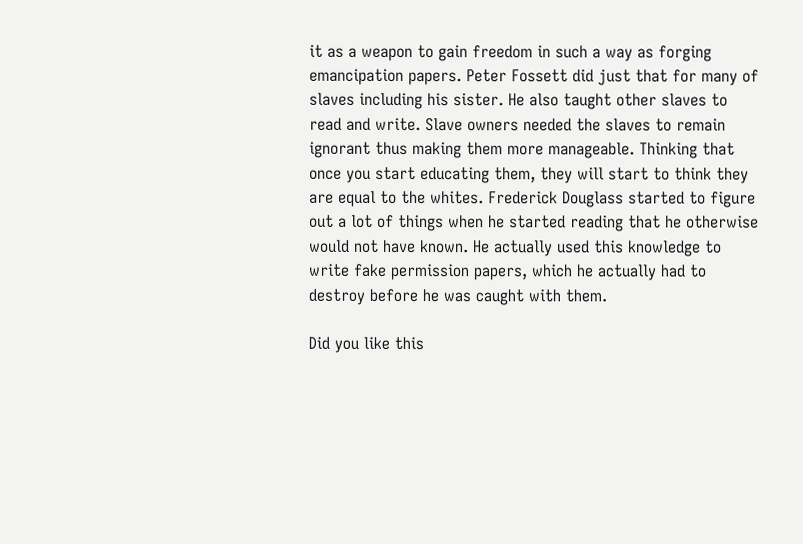it as a weapon to gain freedom in such a way as forging emancipation papers. Peter Fossett did just that for many of slaves including his sister. He also taught other slaves to read and write. Slave owners needed the slaves to remain ignorant thus making them more manageable. Thinking that once you start educating them, they will start to think they are equal to the whites. Frederick Douglass started to figure out a lot of things when he started reading that he otherwise would not have known. He actually used this knowledge to write fake permission papers, which he actually had to destroy before he was caught with them.

Did you like this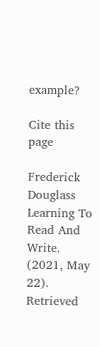example?

Cite this page

Frederick Douglass Learning To Read And Write. (2021, May 22). Retrieved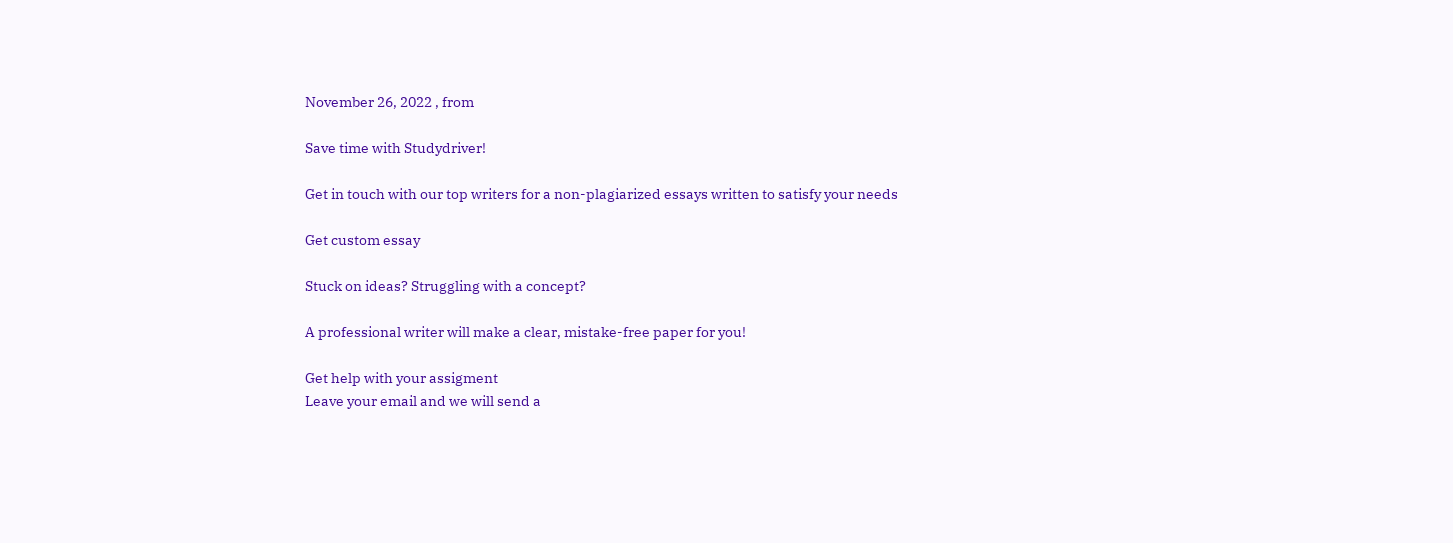November 26, 2022 , from

Save time with Studydriver!

Get in touch with our top writers for a non-plagiarized essays written to satisfy your needs

Get custom essay

Stuck on ideas? Struggling with a concept?

A professional writer will make a clear, mistake-free paper for you!

Get help with your assigment
Leave your email and we will send a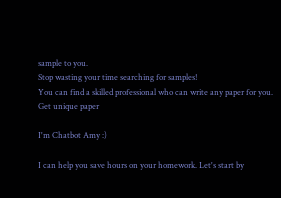sample to you.
Stop wasting your time searching for samples!
You can find a skilled professional who can write any paper for you.
Get unique paper

I'm Chatbot Amy :)

I can help you save hours on your homework. Let's start by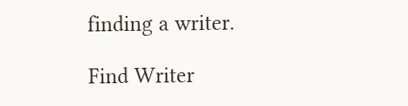finding a writer.

Find Writer